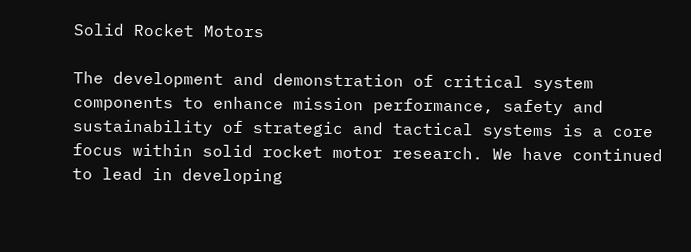Solid Rocket Motors

The development and demonstration of critical system components to enhance mission performance, safety and sustainability of strategic and tactical systems is a core focus within solid rocket motor research. We have continued to lead in developing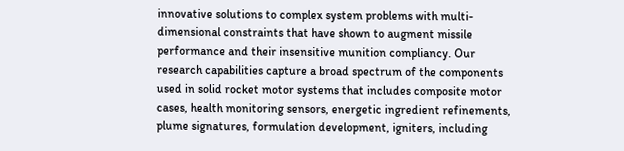innovative solutions to complex system problems with multi-dimensional constraints that have shown to augment missile performance and their insensitive munition compliancy. Our research capabilities capture a broad spectrum of the components used in solid rocket motor systems that includes composite motor cases, health monitoring sensors, energetic ingredient refinements, plume signatures, formulation development, igniters, including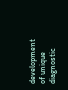development of unique diagnostic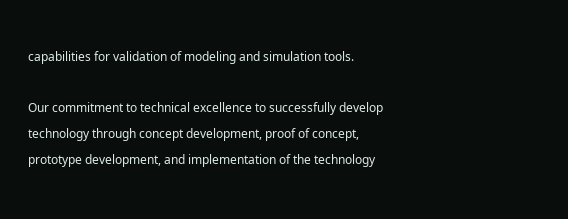capabilities for validation of modeling and simulation tools.

Our commitment to technical excellence to successfully develop technology through concept development, proof of concept, prototype development, and implementation of the technology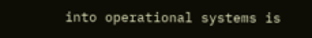into operational systems is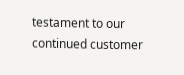testament to our continued customer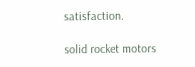satisfaction.

solid rocket motors